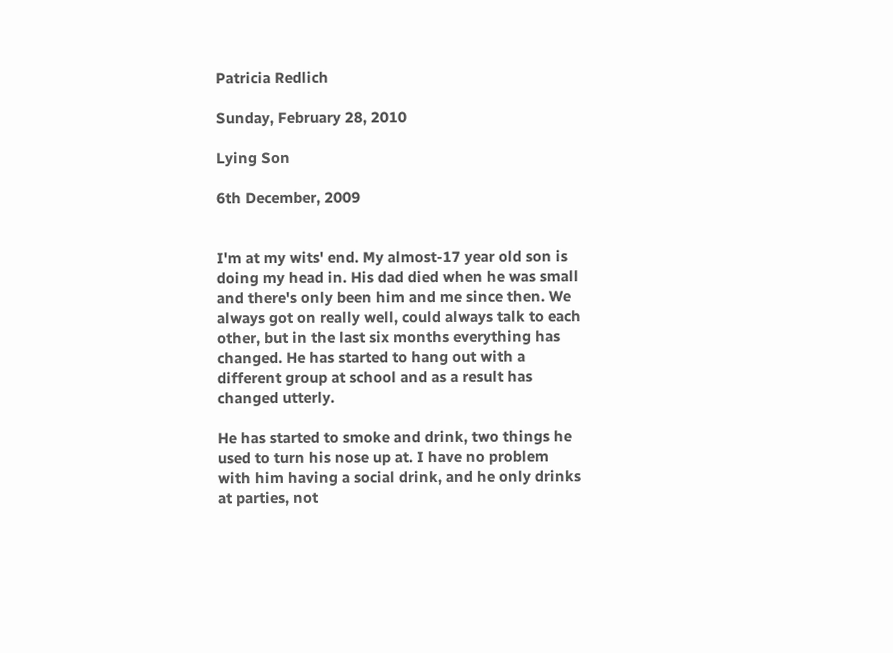Patricia Redlich

Sunday, February 28, 2010

Lying Son

6th December, 2009


I'm at my wits' end. My almost-17 year old son is doing my head in. His dad died when he was small and there's only been him and me since then. We always got on really well, could always talk to each other, but in the last six months everything has changed. He has started to hang out with a different group at school and as a result has changed utterly.

He has started to smoke and drink, two things he used to turn his nose up at. I have no problem with him having a social drink, and he only drinks at parties, not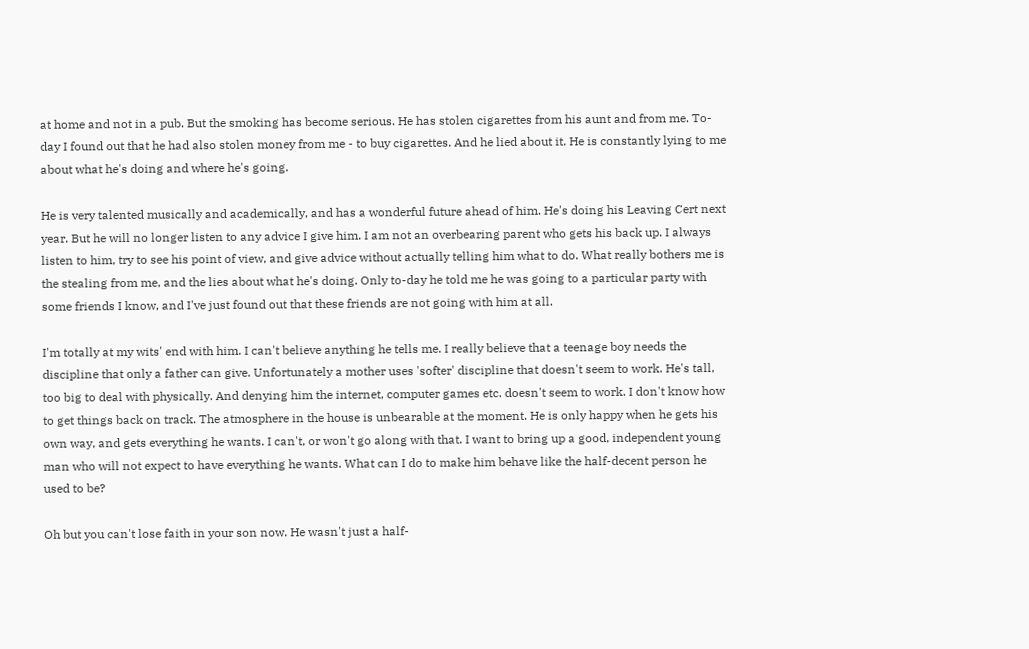at home and not in a pub. But the smoking has become serious. He has stolen cigarettes from his aunt and from me. To-day I found out that he had also stolen money from me - to buy cigarettes. And he lied about it. He is constantly lying to me about what he's doing and where he's going.

He is very talented musically and academically, and has a wonderful future ahead of him. He's doing his Leaving Cert next year. But he will no longer listen to any advice I give him. I am not an overbearing parent who gets his back up. I always listen to him, try to see his point of view, and give advice without actually telling him what to do. What really bothers me is the stealing from me, and the lies about what he's doing. Only to-day he told me he was going to a particular party with some friends I know, and I've just found out that these friends are not going with him at all.

I'm totally at my wits' end with him. I can't believe anything he tells me. I really believe that a teenage boy needs the discipline that only a father can give. Unfortunately a mother uses 'softer' discipline that doesn't seem to work. He's tall, too big to deal with physically. And denying him the internet, computer games etc. doesn't seem to work. I don't know how to get things back on track. The atmosphere in the house is unbearable at the moment. He is only happy when he gets his own way, and gets everything he wants. I can't, or won't go along with that. I want to bring up a good, independent young man who will not expect to have everything he wants. What can I do to make him behave like the half-decent person he used to be?

Oh but you can't lose faith in your son now. He wasn't just a half-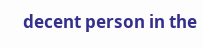decent person in the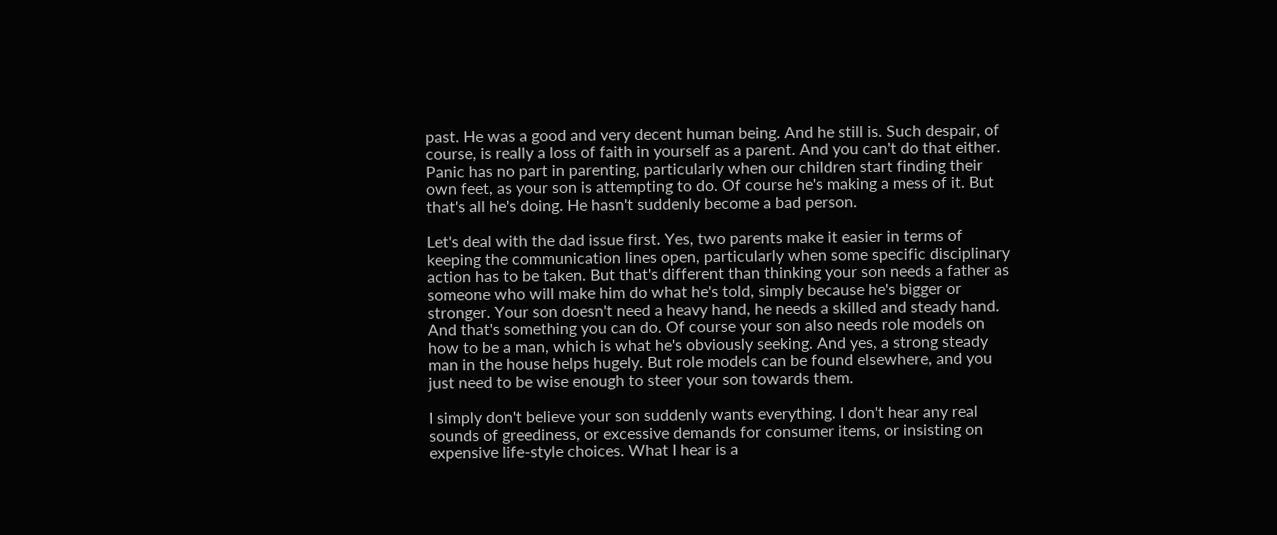past. He was a good and very decent human being. And he still is. Such despair, of course, is really a loss of faith in yourself as a parent. And you can't do that either. Panic has no part in parenting, particularly when our children start finding their own feet, as your son is attempting to do. Of course he's making a mess of it. But that's all he's doing. He hasn't suddenly become a bad person.

Let's deal with the dad issue first. Yes, two parents make it easier in terms of keeping the communication lines open, particularly when some specific disciplinary action has to be taken. But that's different than thinking your son needs a father as someone who will make him do what he's told, simply because he's bigger or stronger. Your son doesn't need a heavy hand, he needs a skilled and steady hand. And that's something you can do. Of course your son also needs role models on how to be a man, which is what he's obviously seeking. And yes, a strong steady man in the house helps hugely. But role models can be found elsewhere, and you just need to be wise enough to steer your son towards them.

I simply don't believe your son suddenly wants everything. I don't hear any real sounds of greediness, or excessive demands for consumer items, or insisting on expensive life-style choices. What I hear is a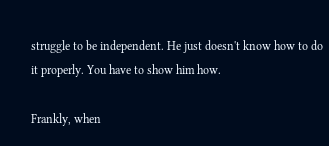struggle to be independent. He just doesn't know how to do it properly. You have to show him how.

Frankly, when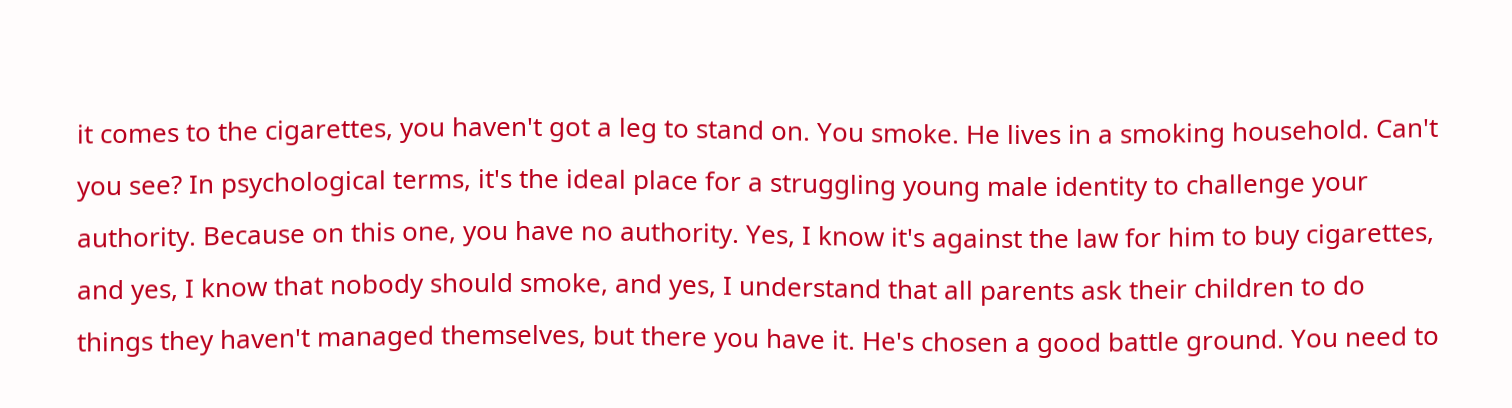it comes to the cigarettes, you haven't got a leg to stand on. You smoke. He lives in a smoking household. Can't you see? In psychological terms, it's the ideal place for a struggling young male identity to challenge your authority. Because on this one, you have no authority. Yes, I know it's against the law for him to buy cigarettes, and yes, I know that nobody should smoke, and yes, I understand that all parents ask their children to do things they haven't managed themselves, but there you have it. He's chosen a good battle ground. You need to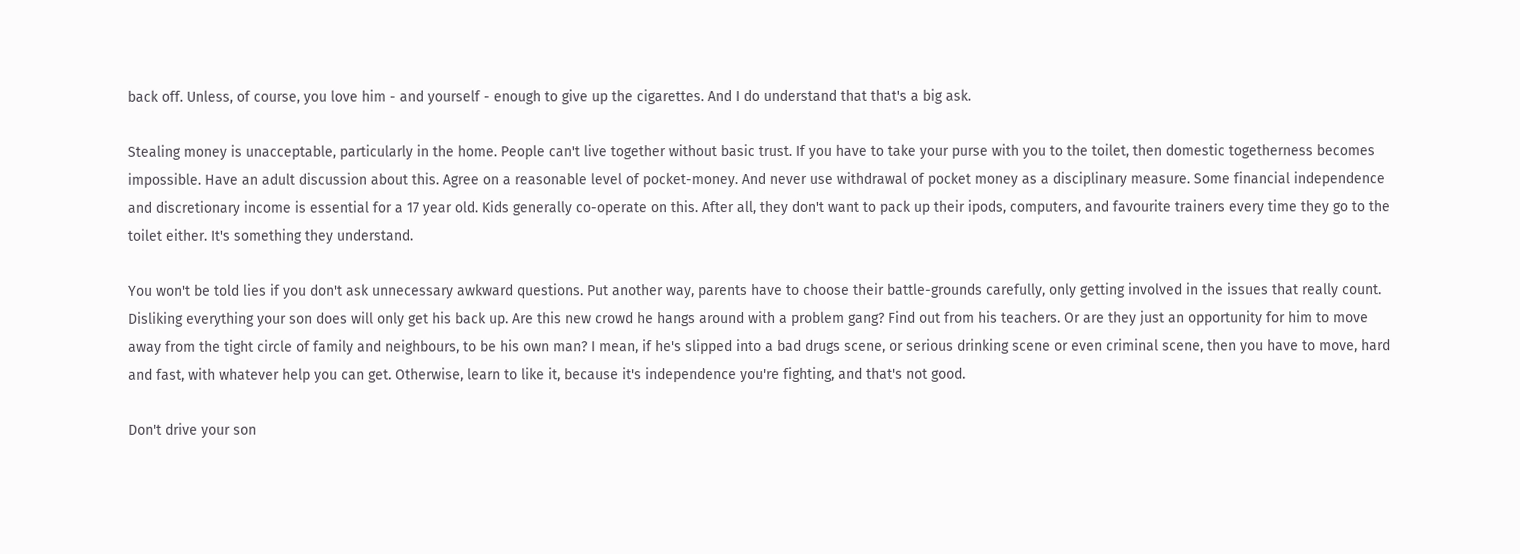back off. Unless, of course, you love him - and yourself - enough to give up the cigarettes. And I do understand that that's a big ask.

Stealing money is unacceptable, particularly in the home. People can't live together without basic trust. If you have to take your purse with you to the toilet, then domestic togetherness becomes impossible. Have an adult discussion about this. Agree on a reasonable level of pocket-money. And never use withdrawal of pocket money as a disciplinary measure. Some financial independence and discretionary income is essential for a 17 year old. Kids generally co-operate on this. After all, they don't want to pack up their ipods, computers, and favourite trainers every time they go to the toilet either. It's something they understand.

You won't be told lies if you don't ask unnecessary awkward questions. Put another way, parents have to choose their battle-grounds carefully, only getting involved in the issues that really count. Disliking everything your son does will only get his back up. Are this new crowd he hangs around with a problem gang? Find out from his teachers. Or are they just an opportunity for him to move away from the tight circle of family and neighbours, to be his own man? I mean, if he's slipped into a bad drugs scene, or serious drinking scene or even criminal scene, then you have to move, hard and fast, with whatever help you can get. Otherwise, learn to like it, because it's independence you're fighting, and that's not good.

Don't drive your son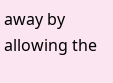away by allowing the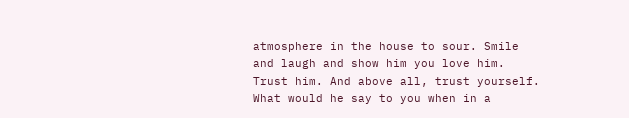atmosphere in the house to sour. Smile and laugh and show him you love him. Trust him. And above all, trust yourself. What would he say to you when in a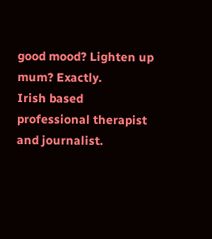good mood? Lighten up mum? Exactly.
Irish based professional therapist and journalist.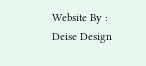Website By : Deise Design